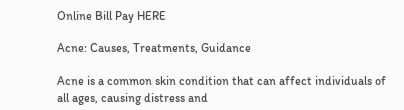Online Bill Pay HERE

Acne: Causes, Treatments, Guidance

Acne is a common skin condition that can affect individuals of all ages, causing distress and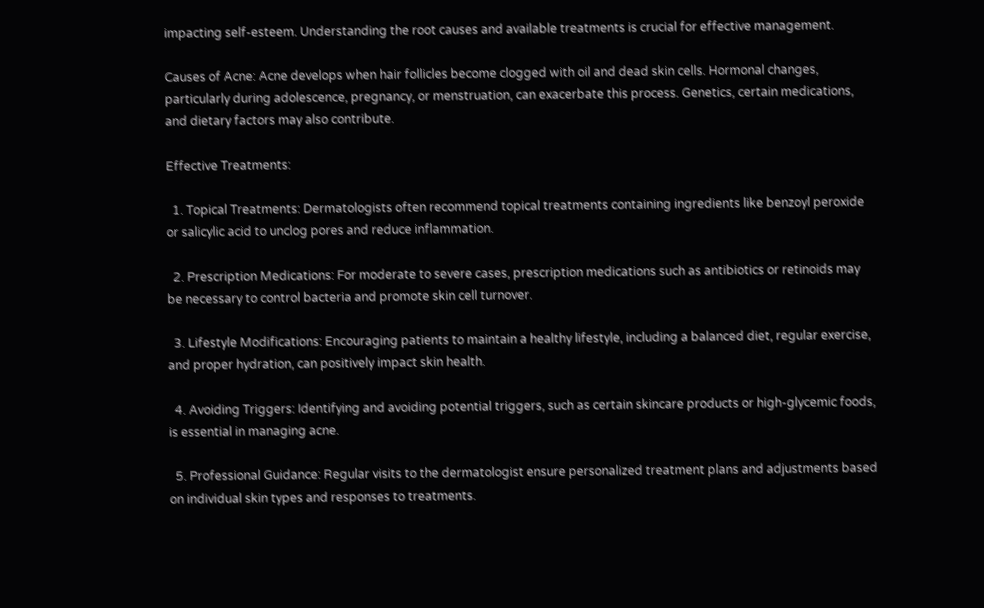impacting self-esteem. Understanding the root causes and available treatments is crucial for effective management.

Causes of Acne: Acne develops when hair follicles become clogged with oil and dead skin cells. Hormonal changes, particularly during adolescence, pregnancy, or menstruation, can exacerbate this process. Genetics, certain medications, and dietary factors may also contribute.

Effective Treatments:

  1. Topical Treatments: Dermatologists often recommend topical treatments containing ingredients like benzoyl peroxide or salicylic acid to unclog pores and reduce inflammation.

  2. Prescription Medications: For moderate to severe cases, prescription medications such as antibiotics or retinoids may be necessary to control bacteria and promote skin cell turnover.

  3. Lifestyle Modifications: Encouraging patients to maintain a healthy lifestyle, including a balanced diet, regular exercise, and proper hydration, can positively impact skin health.

  4. Avoiding Triggers: Identifying and avoiding potential triggers, such as certain skincare products or high-glycemic foods, is essential in managing acne.

  5. Professional Guidance: Regular visits to the dermatologist ensure personalized treatment plans and adjustments based on individual skin types and responses to treatments.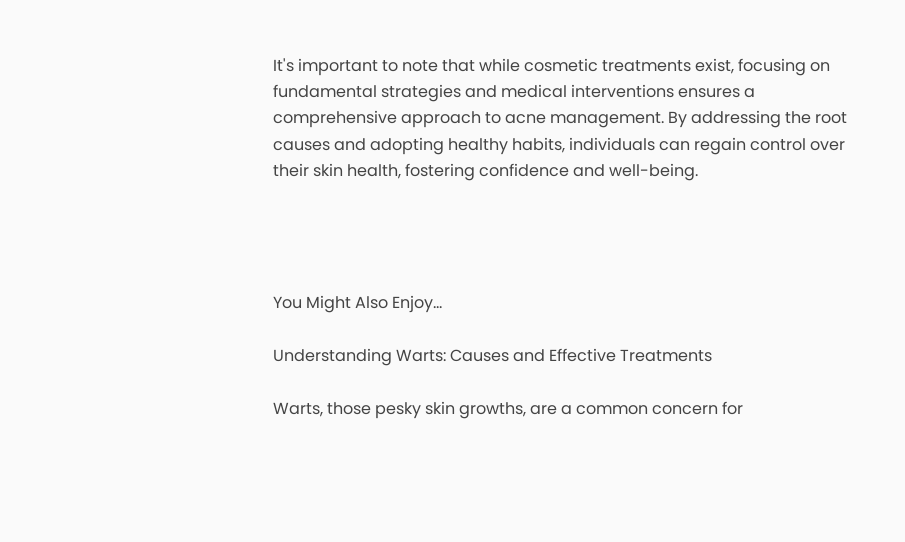It's important to note that while cosmetic treatments exist, focusing on fundamental strategies and medical interventions ensures a comprehensive approach to acne management. By addressing the root causes and adopting healthy habits, individuals can regain control over their skin health, fostering confidence and well-being.




You Might Also Enjoy...

Understanding Warts: Causes and Effective Treatments

Warts, those pesky skin growths, are a common concern for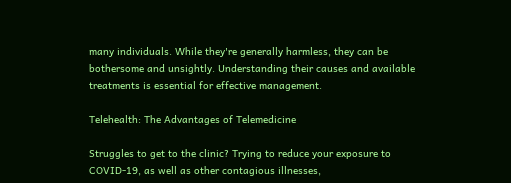many individuals. While they're generally harmless, they can be bothersome and unsightly. Understanding their causes and available treatments is essential for effective management.

Telehealth: The Advantages of Telemedicine

Struggles to get to the clinic? Trying to reduce your exposure to COVID-19, as well as other contagious illnesses,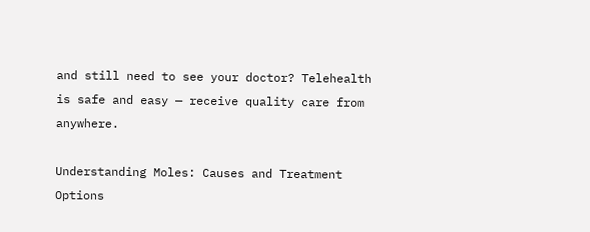and still need to see your doctor? Telehealth is safe and easy — receive quality care from anywhere.

Understanding Moles: Causes and Treatment Options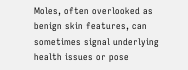Moles, often overlooked as benign skin features, can sometimes signal underlying health issues or pose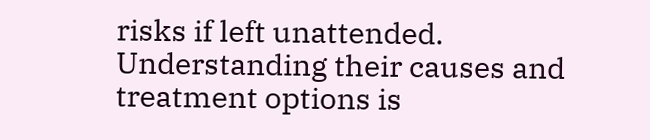risks if left unattended. Understanding their causes and treatment options is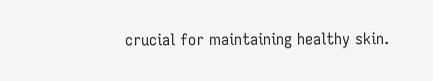crucial for maintaining healthy skin.